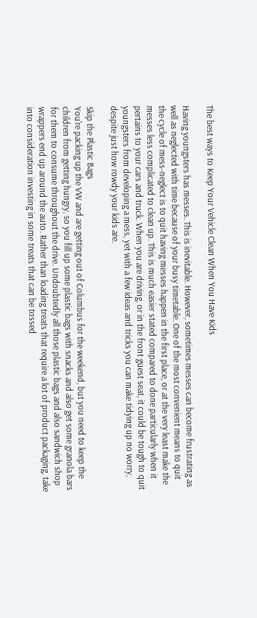The best ways to Keep Your Vehicle Clean When You Have Kids

Having youngsters has messes. This is inevitable. However, sometimes messes can become frustrating as well as neglected with time because of your busy timetable. One of the most convenient means to quit the cycle of mess-neglect is to quit having messes happen in the first place, or at the very least make the messes less complicated to clean up. This is much easier stated compared to done particularly when it pertains to your cars and truck. When you are driving, or in the front guest seat, it could be tough to quit youngsters from developing a mess, yet with a few ideas and tricks you can make tidying up no worry, despite just how rowdy your kids are.

Skip the Plastic Bags
You're packing up the VW and are getting out of Columbus for the weekend, but you need to keep the children from getting hungry, so you fill up some plastic bags with snacks and also get some granola bars for them to consume throughout the drive. Undoubtedly all those plastic bags and also sandwich shop wrappers end up around the auto. Rather than loading treats that require a lot of product packaging, take into consideration investing in some treats that can be tossed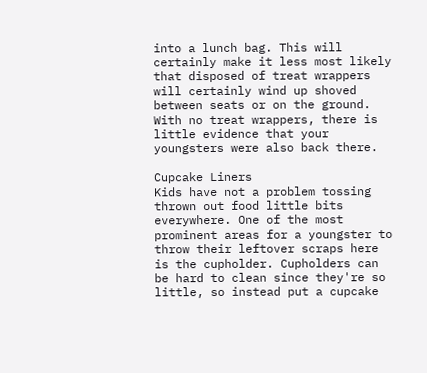into a lunch bag. This will certainly make it less most likely that disposed of treat wrappers will certainly wind up shoved between seats or on the ground. With no treat wrappers, there is little evidence that your youngsters were also back there.

Cupcake Liners
Kids have not a problem tossing thrown out food little bits everywhere. One of the most prominent areas for a youngster to throw their leftover scraps here is the cupholder. Cupholders can be hard to clean since they're so little, so instead put a cupcake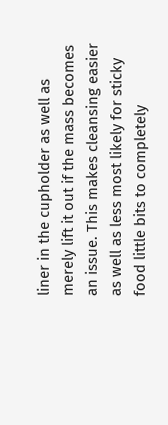liner in the cupholder as well as merely lift it out if the mass becomes an issue. This makes cleansing easier as well as less most likely for sticky food little bits to completely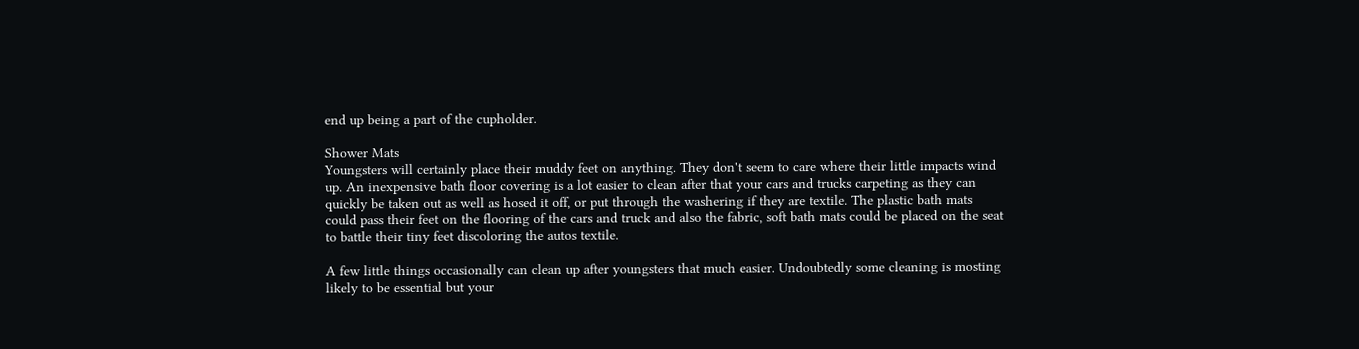end up being a part of the cupholder.

Shower Mats
Youngsters will certainly place their muddy feet on anything. They don't seem to care where their little impacts wind up. An inexpensive bath floor covering is a lot easier to clean after that your cars and trucks carpeting as they can quickly be taken out as well as hosed it off, or put through the washering if they are textile. The plastic bath mats could pass their feet on the flooring of the cars and truck and also the fabric, soft bath mats could be placed on the seat to battle their tiny feet discoloring the autos textile.

A few little things occasionally can clean up after youngsters that much easier. Undoubtedly some cleaning is mosting likely to be essential but your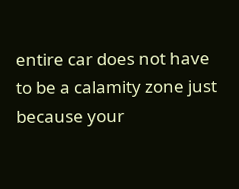entire car does not have to be a calamity zone just because your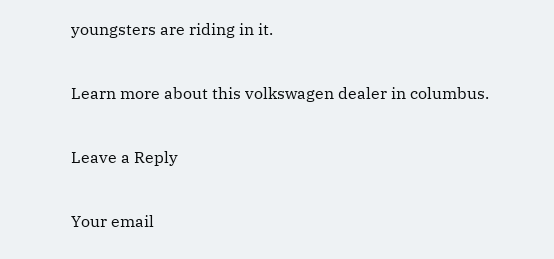youngsters are riding in it.

Learn more about this volkswagen dealer in columbus.

Leave a Reply

Your email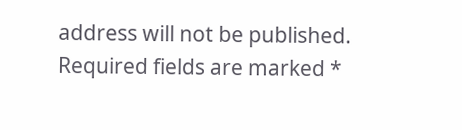address will not be published. Required fields are marked *